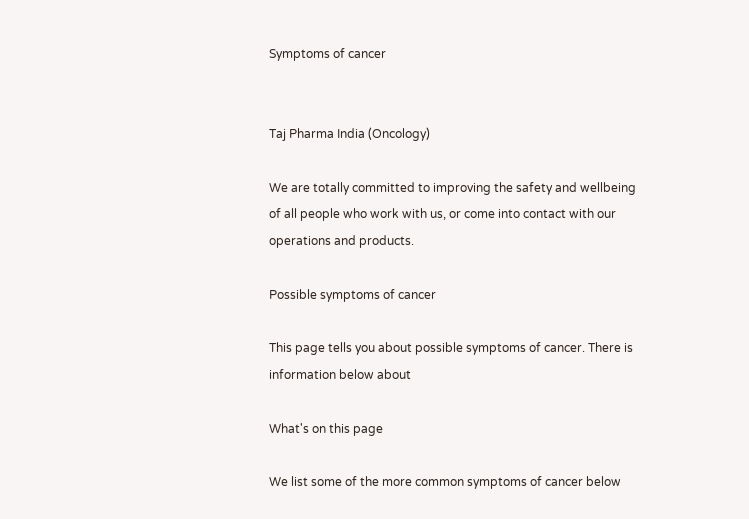Symptoms of cancer


Taj Pharma India (Oncology)

We are totally committed to improving the safety and wellbeing of all people who work with us, or come into contact with our operations and products.

Possible symptoms of cancer

This page tells you about possible symptoms of cancer. There is information below about

What's on this page

We list some of the more common symptoms of cancer below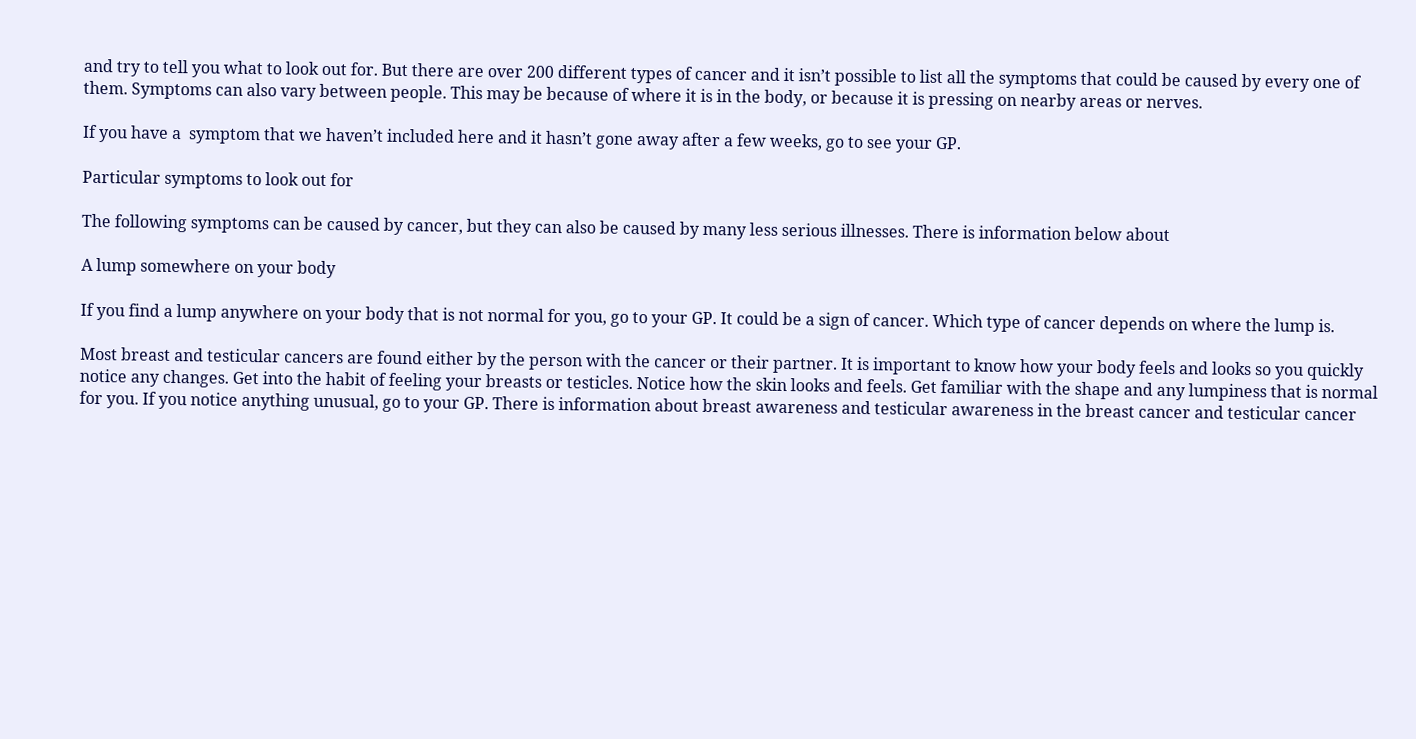and try to tell you what to look out for. But there are over 200 different types of cancer and it isn’t possible to list all the symptoms that could be caused by every one of them. Symptoms can also vary between people. This may be because of where it is in the body, or because it is pressing on nearby areas or nerves.

If you have a  symptom that we haven’t included here and it hasn’t gone away after a few weeks, go to see your GP.

Particular symptoms to look out for

The following symptoms can be caused by cancer, but they can also be caused by many less serious illnesses. There is information below about

A lump somewhere on your body

If you find a lump anywhere on your body that is not normal for you, go to your GP. It could be a sign of cancer. Which type of cancer depends on where the lump is.

Most breast and testicular cancers are found either by the person with the cancer or their partner. It is important to know how your body feels and looks so you quickly notice any changes. Get into the habit of feeling your breasts or testicles. Notice how the skin looks and feels. Get familiar with the shape and any lumpiness that is normal for you. If you notice anything unusual, go to your GP. There is information about breast awareness and testicular awareness in the breast cancer and testicular cancer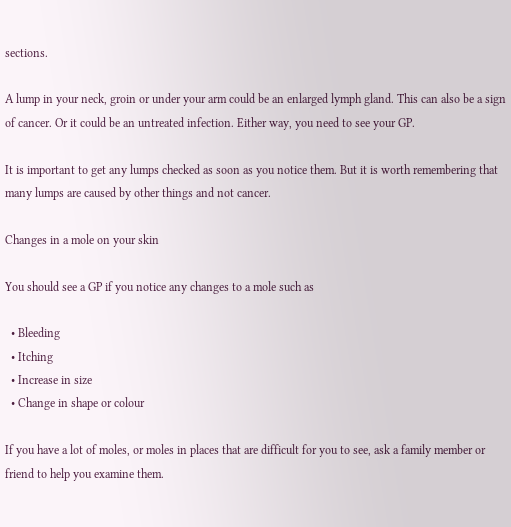sections.

A lump in your neck, groin or under your arm could be an enlarged lymph gland. This can also be a sign of cancer. Or it could be an untreated infection. Either way, you need to see your GP.

It is important to get any lumps checked as soon as you notice them. But it is worth remembering that many lumps are caused by other things and not cancer.

Changes in a mole on your skin

You should see a GP if you notice any changes to a mole such as

  • Bleeding
  • Itching
  • Increase in size
  • Change in shape or colour

If you have a lot of moles, or moles in places that are difficult for you to see, ask a family member or friend to help you examine them.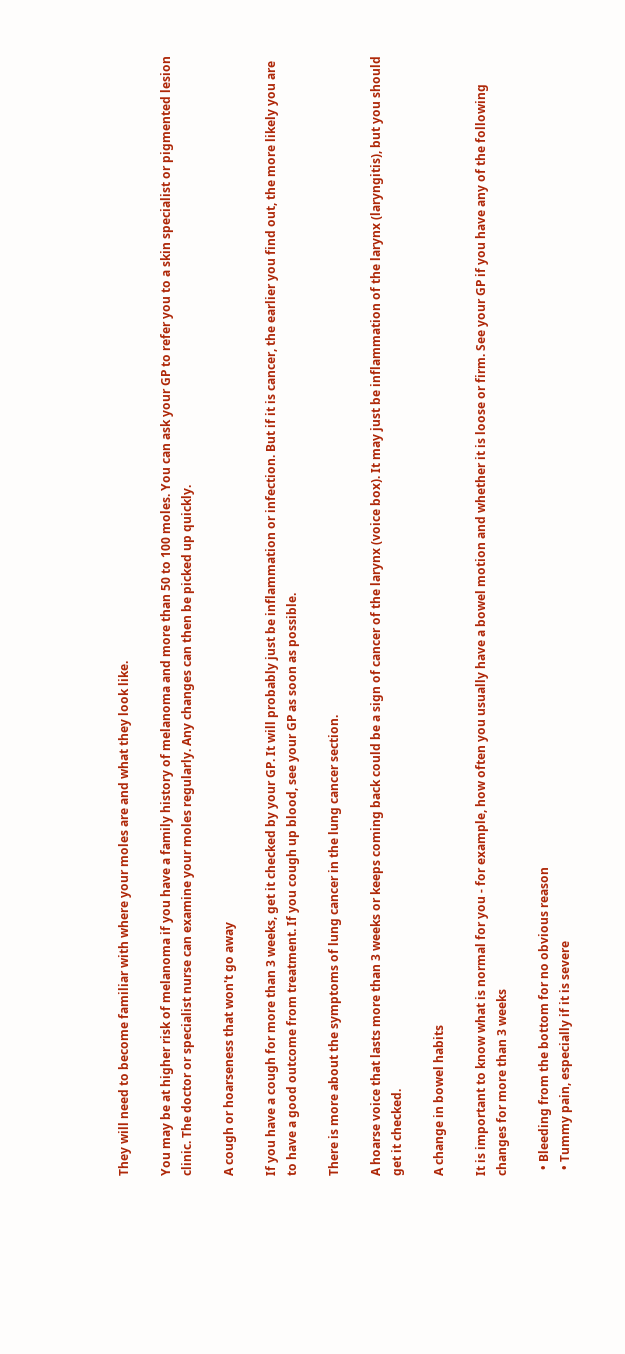They will need to become familiar with where your moles are and what they look like.

You may be at higher risk of melanoma if you have a family history of melanoma and more than 50 to 100 moles. You can ask your GP to refer you to a skin specialist or pigmented lesion clinic. The doctor or specialist nurse can examine your moles regularly. Any changes can then be picked up quickly.

A cough or hoarseness that won't go away

If you have a cough for more than 3 weeks, get it checked by your GP. It will probably just be inflammation or infection. But if it is cancer, the earlier you find out, the more likely you are to have a good outcome from treatment. If you cough up blood, see your GP as soon as possible.

There is more about the symptoms of lung cancer in the lung cancer section.

A hoarse voice that lasts more than 3 weeks or keeps coming back could be a sign of cancer of the larynx (voice box). It may just be inflammation of the larynx (laryngitis), but you should get it checked.

A change in bowel habits

It is important to know what is normal for you - for example, how often you usually have a bowel motion and whether it is loose or firm. See your GP if you have any of the following changes for more than 3 weeks

  • Bleeding from the bottom for no obvious reason
  • Tummy pain, especially if it is severe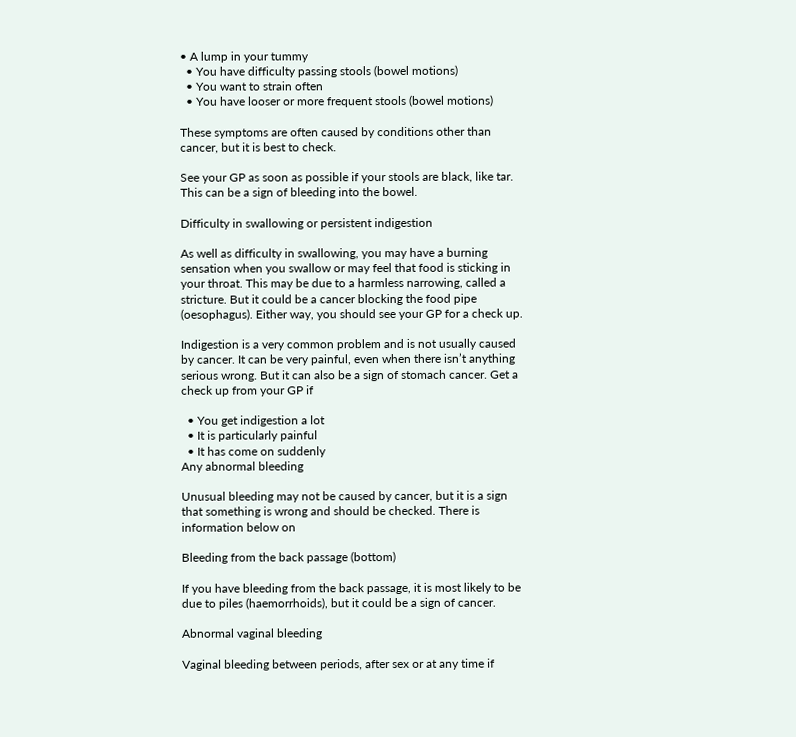• A lump in your tummy
  • You have difficulty passing stools (bowel motions)
  • You want to strain often
  • You have looser or more frequent stools (bowel motions)

These symptoms are often caused by conditions other than cancer, but it is best to check.

See your GP as soon as possible if your stools are black, like tar. This can be a sign of bleeding into the bowel.

Difficulty in swallowing or persistent indigestion

As well as difficulty in swallowing, you may have a burning sensation when you swallow or may feel that food is sticking in your throat. This may be due to a harmless narrowing, called a stricture. But it could be a cancer blocking the food pipe (oesophagus). Either way, you should see your GP for a check up.

Indigestion is a very common problem and is not usually caused by cancer. It can be very painful, even when there isn’t anything serious wrong. But it can also be a sign of stomach cancer. Get a check up from your GP if

  • You get indigestion a lot
  • It is particularly painful
  • It has come on suddenly
Any abnormal bleeding

Unusual bleeding may not be caused by cancer, but it is a sign that something is wrong and should be checked. There is information below on

Bleeding from the back passage (bottom)

If you have bleeding from the back passage, it is most likely to be due to piles (haemorrhoids), but it could be a sign of cancer.

Abnormal vaginal bleeding

Vaginal bleeding between periods, after sex or at any time if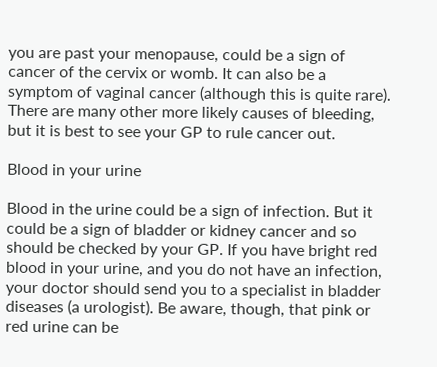you are past your menopause, could be a sign of cancer of the cervix or womb. It can also be a symptom of vaginal cancer (although this is quite rare). There are many other more likely causes of bleeding, but it is best to see your GP to rule cancer out.

Blood in your urine

Blood in the urine could be a sign of infection. But it could be a sign of bladder or kidney cancer and so should be checked by your GP. If you have bright red blood in your urine, and you do not have an infection, your doctor should send you to a specialist in bladder diseases (a urologist). Be aware, though, that pink or red urine can be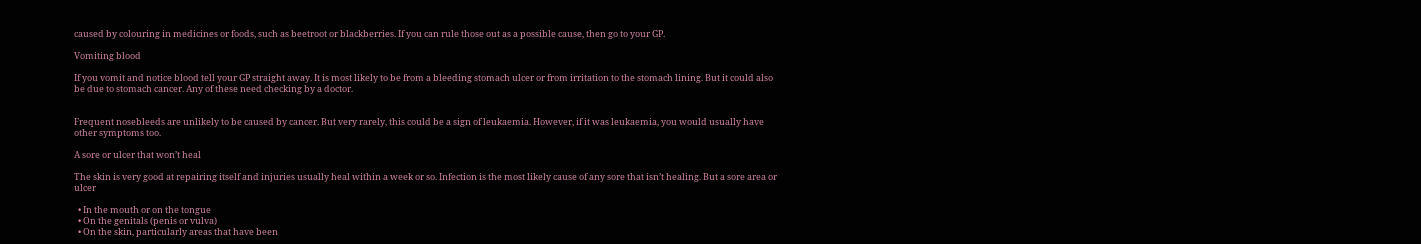caused by colouring in medicines or foods, such as beetroot or blackberries. If you can rule those out as a possible cause, then go to your GP.

Vomiting blood

If you vomit and notice blood tell your GP straight away. It is most likely to be from a bleeding stomach ulcer or from irritation to the stomach lining. But it could also be due to stomach cancer. Any of these need checking by a doctor.


Frequent nosebleeds are unlikely to be caused by cancer. But very rarely, this could be a sign of leukaemia. However, if it was leukaemia, you would usually have other symptoms too.

A sore or ulcer that won’t heal

The skin is very good at repairing itself and injuries usually heal within a week or so. Infection is the most likely cause of any sore that isn’t healing. But a sore area or ulcer

  • In the mouth or on the tongue
  • On the genitals (penis or vulva)
  • On the skin, particularly areas that have been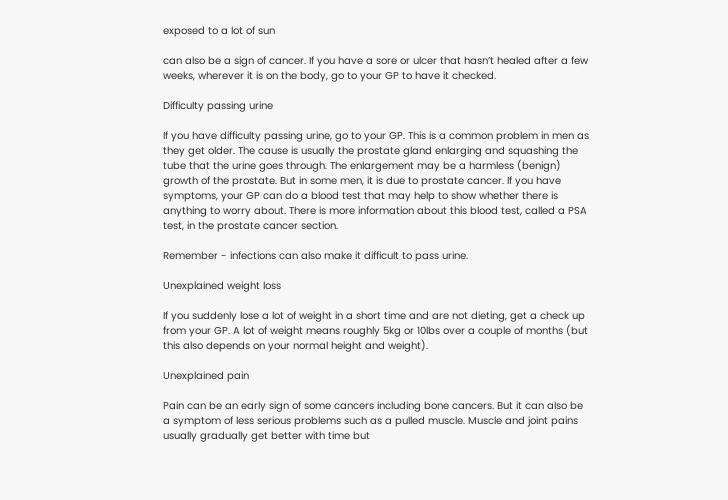exposed to a lot of sun

can also be a sign of cancer. If you have a sore or ulcer that hasn’t healed after a few weeks, wherever it is on the body, go to your GP to have it checked.

Difficulty passing urine

If you have difficulty passing urine, go to your GP. This is a common problem in men as they get older. The cause is usually the prostate gland enlarging and squashing the tube that the urine goes through. The enlargement may be a harmless (benign) growth of the prostate. But in some men, it is due to prostate cancer. If you have symptoms, your GP can do a blood test that may help to show whether there is anything to worry about. There is more information about this blood test, called a PSA test, in the prostate cancer section.

Remember - infections can also make it difficult to pass urine.

Unexplained weight loss

If you suddenly lose a lot of weight in a short time and are not dieting, get a check up from your GP. A lot of weight means roughly 5kg or 10lbs over a couple of months (but this also depends on your normal height and weight).

Unexplained pain

Pain can be an early sign of some cancers including bone cancers. But it can also be a symptom of less serious problems such as a pulled muscle. Muscle and joint pains usually gradually get better with time but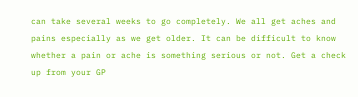can take several weeks to go completely. We all get aches and pains especially as we get older. It can be difficult to know whether a pain or ache is something serious or not. Get a check up from your GP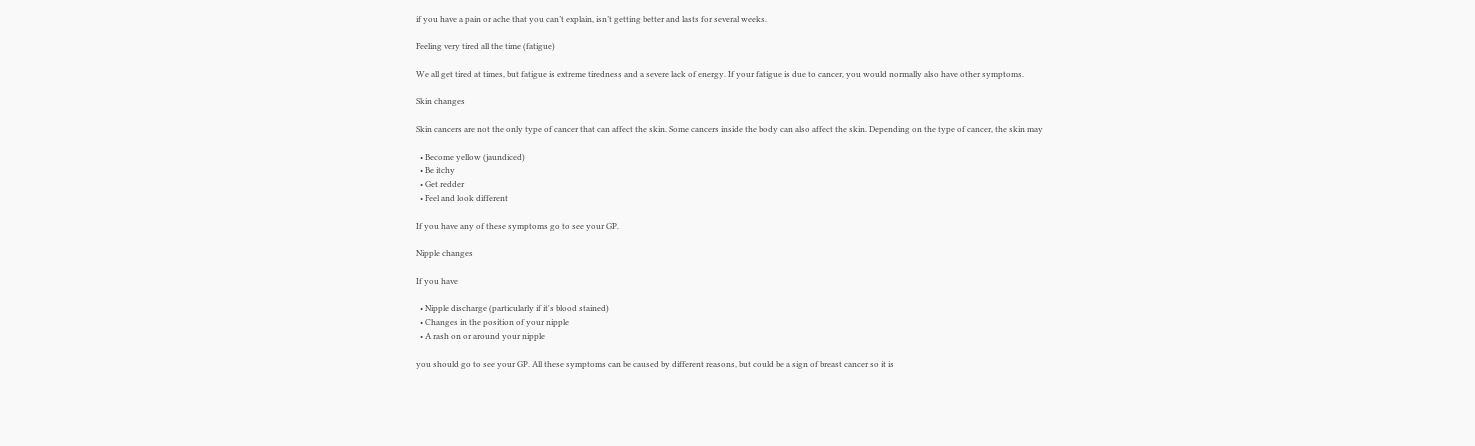if you have a pain or ache that you can’t explain, isn’t getting better and lasts for several weeks.

Feeling very tired all the time (fatigue)

We all get tired at times, but fatigue is extreme tiredness and a severe lack of energy. If your fatigue is due to cancer, you would normally also have other symptoms.

Skin changes

Skin cancers are not the only type of cancer that can affect the skin. Some cancers inside the body can also affect the skin. Depending on the type of cancer, the skin may

  • Become yellow (jaundiced)
  • Be itchy
  • Get redder
  • Feel and look different

If you have any of these symptoms go to see your GP.

Nipple changes

If you have

  • Nipple discharge (particularly if it's blood stained)
  • Changes in the position of your nipple
  • A rash on or around your nipple

you should go to see your GP. All these symptoms can be caused by different reasons, but could be a sign of breast cancer so it is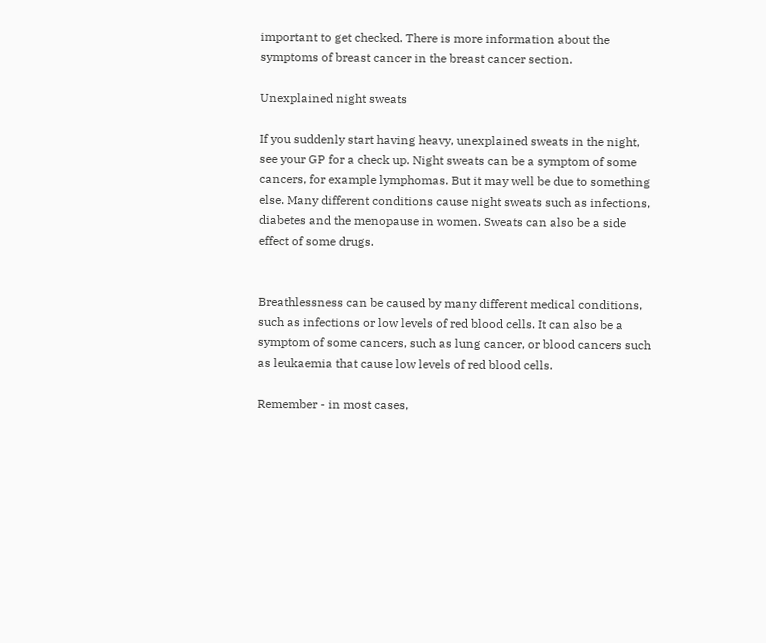important to get checked. There is more information about the symptoms of breast cancer in the breast cancer section.

Unexplained night sweats

If you suddenly start having heavy, unexplained sweats in the night, see your GP for a check up. Night sweats can be a symptom of some cancers, for example lymphomas. But it may well be due to something else. Many different conditions cause night sweats such as infections, diabetes and the menopause in women. Sweats can also be a side effect of some drugs.


Breathlessness can be caused by many different medical conditions, such as infections or low levels of red blood cells. It can also be a symptom of some cancers, such as lung cancer, or blood cancers such as leukaemia that cause low levels of red blood cells.

Remember - in most cases,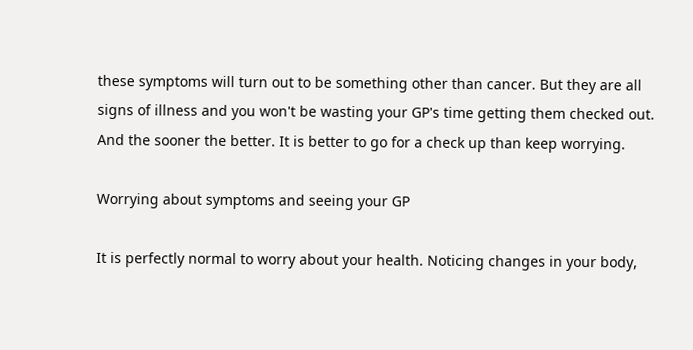these symptoms will turn out to be something other than cancer. But they are all signs of illness and you won't be wasting your GP's time getting them checked out. And the sooner the better. It is better to go for a check up than keep worrying.

Worrying about symptoms and seeing your GP

It is perfectly normal to worry about your health. Noticing changes in your body,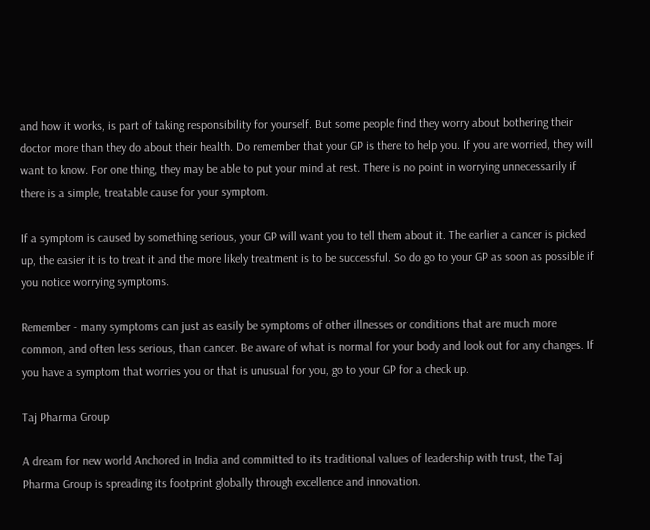and how it works, is part of taking responsibility for yourself. But some people find they worry about bothering their doctor more than they do about their health. Do remember that your GP is there to help you. If you are worried, they will want to know. For one thing, they may be able to put your mind at rest. There is no point in worrying unnecessarily if there is a simple, treatable cause for your symptom.

If a symptom is caused by something serious, your GP will want you to tell them about it. The earlier a cancer is picked up, the easier it is to treat it and the more likely treatment is to be successful. So do go to your GP as soon as possible if you notice worrying symptoms.

Remember - many symptoms can just as easily be symptoms of other illnesses or conditions that are much more common, and often less serious, than cancer. Be aware of what is normal for your body and look out for any changes. If you have a symptom that worries you or that is unusual for you, go to your GP for a check up.

Taj Pharma Group

A dream for new world Anchored in India and committed to its traditional values of leadership with trust, the Taj Pharma Group is spreading its footprint globally through excellence and innovation.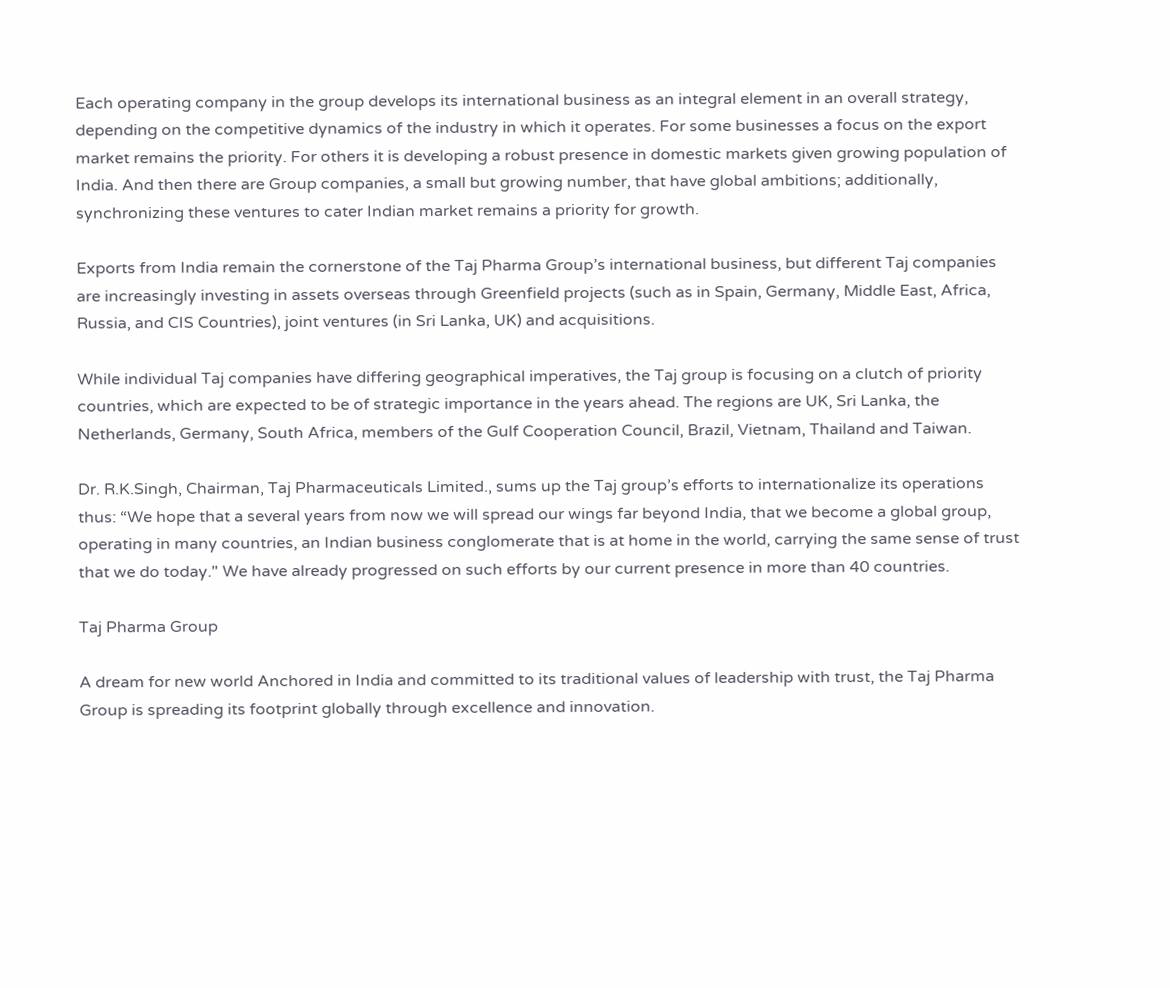Each operating company in the group develops its international business as an integral element in an overall strategy, depending on the competitive dynamics of the industry in which it operates. For some businesses a focus on the export market remains the priority. For others it is developing a robust presence in domestic markets given growing population of India. And then there are Group companies, a small but growing number, that have global ambitions; additionally, synchronizing these ventures to cater Indian market remains a priority for growth.

Exports from India remain the cornerstone of the Taj Pharma Group’s international business, but different Taj companies are increasingly investing in assets overseas through Greenfield projects (such as in Spain, Germany, Middle East, Africa, Russia, and CIS Countries), joint ventures (in Sri Lanka, UK) and acquisitions.

While individual Taj companies have differing geographical imperatives, the Taj group is focusing on a clutch of priority countries, which are expected to be of strategic importance in the years ahead. The regions are UK, Sri Lanka, the Netherlands, Germany, South Africa, members of the Gulf Cooperation Council, Brazil, Vietnam, Thailand and Taiwan.

Dr. R.K.Singh, Chairman, Taj Pharmaceuticals Limited., sums up the Taj group’s efforts to internationalize its operations thus: “We hope that a several years from now we will spread our wings far beyond India, that we become a global group, operating in many countries, an Indian business conglomerate that is at home in the world, carrying the same sense of trust that we do today." We have already progressed on such efforts by our current presence in more than 40 countries.

Taj Pharma Group

A dream for new world Anchored in India and committed to its traditional values of leadership with trust, the Taj Pharma Group is spreading its footprint globally through excellence and innovation.